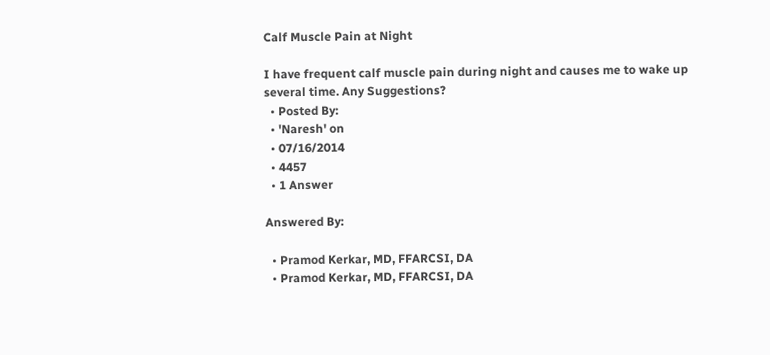Calf Muscle Pain at Night

I have frequent calf muscle pain during night and causes me to wake up several time. Any Suggestions?
  • Posted By:
  • 'Naresh' on
  • 07/16/2014
  • 4457
  • 1 Answer

Answered By:

  • Pramod Kerkar, MD, FFARCSI, DA
  • Pramod Kerkar, MD, FFARCSI, DA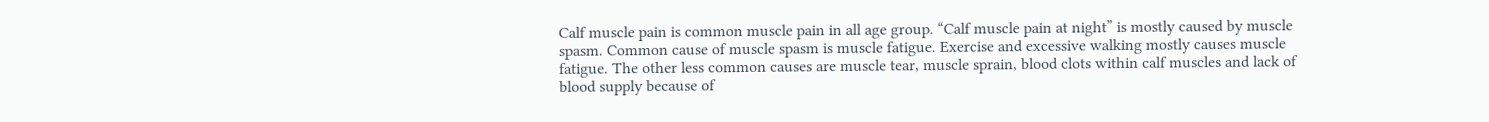Calf muscle pain is common muscle pain in all age group. “Calf muscle pain at night” is mostly caused by muscle spasm. Common cause of muscle spasm is muscle fatigue. Exercise and excessive walking mostly causes muscle fatigue. The other less common causes are muscle tear, muscle sprain, blood clots within calf muscles and lack of blood supply because of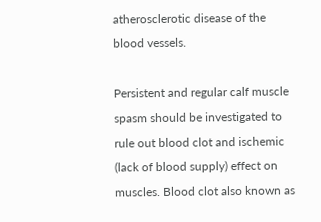atherosclerotic disease of the blood vessels.

Persistent and regular calf muscle spasm should be investigated to rule out blood clot and ischemic (lack of blood supply) effect on muscles. Blood clot also known as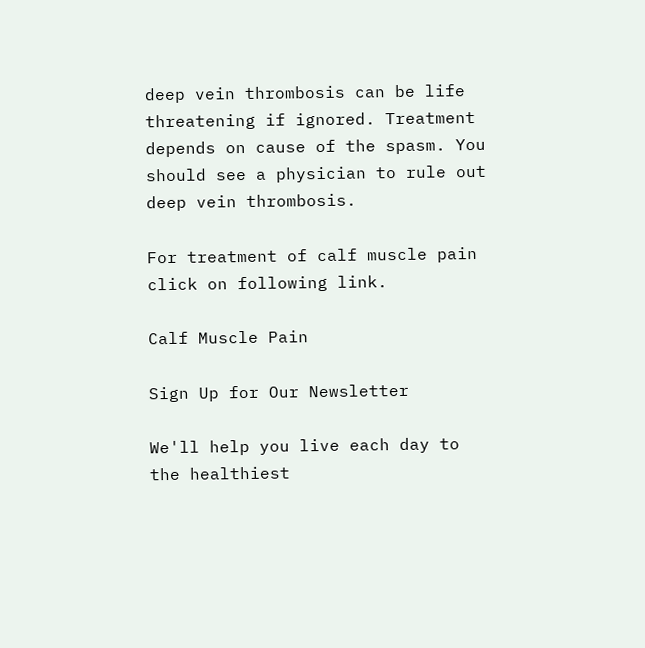deep vein thrombosis can be life threatening if ignored. Treatment depends on cause of the spasm. You should see a physician to rule out deep vein thrombosis.

For treatment of calf muscle pain click on following link.

Calf Muscle Pain

Sign Up for Our Newsletter

We'll help you live each day to the healthiest